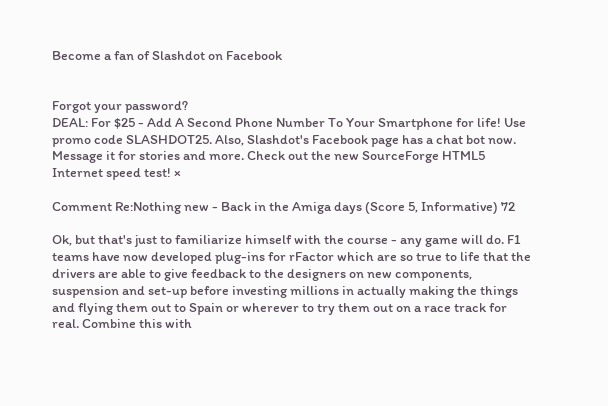Become a fan of Slashdot on Facebook


Forgot your password?
DEAL: For $25 - Add A Second Phone Number To Your Smartphone for life! Use promo code SLASHDOT25. Also, Slashdot's Facebook page has a chat bot now. Message it for stories and more. Check out the new SourceForge HTML5 Internet speed test! ×

Comment Re:Nothing new - Back in the Amiga days (Score 5, Informative) 72

Ok, but that's just to familiarize himself with the course - any game will do. F1 teams have now developed plug-ins for rFactor which are so true to life that the drivers are able to give feedback to the designers on new components, suspension and set-up before investing millions in actually making the things and flying them out to Spain or wherever to try them out on a race track for real. Combine this with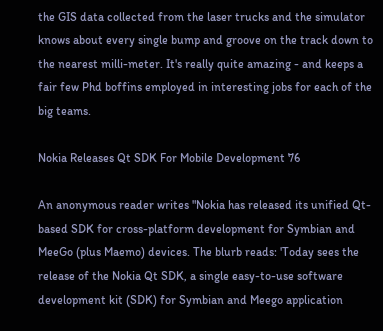the GIS data collected from the laser trucks and the simulator knows about every single bump and groove on the track down to the nearest milli-meter. It's really quite amazing - and keeps a fair few Phd boffins employed in interesting jobs for each of the big teams.

Nokia Releases Qt SDK For Mobile Development 76

An anonymous reader writes "Nokia has released its unified Qt-based SDK for cross-platform development for Symbian and MeeGo (plus Maemo) devices. The blurb reads: 'Today sees the release of the Nokia Qt SDK, a single easy-to-use software development kit (SDK) for Symbian and Meego application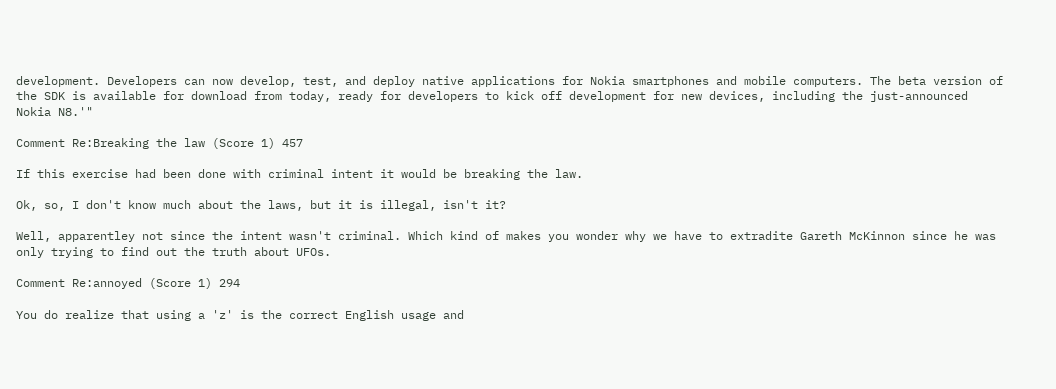development. Developers can now develop, test, and deploy native applications for Nokia smartphones and mobile computers. The beta version of the SDK is available for download from today, ready for developers to kick off development for new devices, including the just-announced Nokia N8.'"

Comment Re:Breaking the law (Score 1) 457

If this exercise had been done with criminal intent it would be breaking the law.

Ok, so, I don't know much about the laws, but it is illegal, isn't it?

Well, apparentley not since the intent wasn't criminal. Which kind of makes you wonder why we have to extradite Gareth McKinnon since he was only trying to find out the truth about UFOs.

Comment Re:annoyed (Score 1) 294

You do realize that using a 'z' is the correct English usage and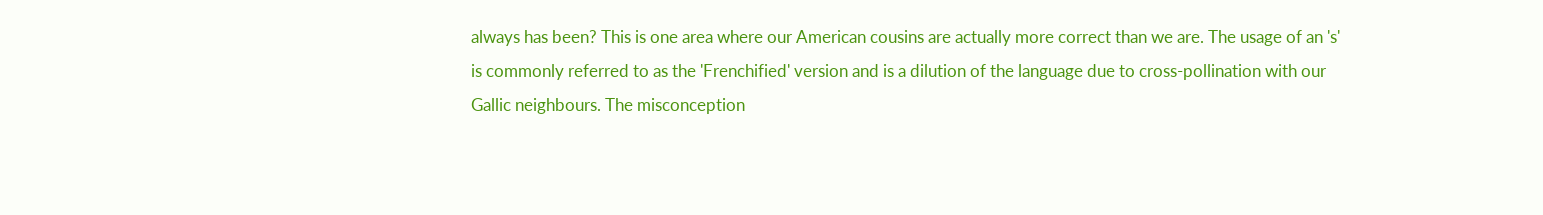always has been? This is one area where our American cousins are actually more correct than we are. The usage of an 's' is commonly referred to as the 'Frenchified' version and is a dilution of the language due to cross-pollination with our Gallic neighbours. The misconception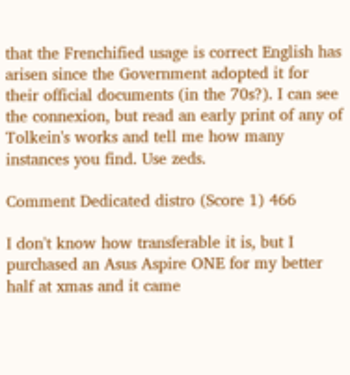that the Frenchified usage is correct English has arisen since the Government adopted it for their official documents (in the 70s?). I can see the connexion, but read an early print of any of Tolkein's works and tell me how many instances you find. Use zeds.

Comment Dedicated distro (Score 1) 466

I don't know how transferable it is, but I purchased an Asus Aspire ONE for my better half at xmas and it came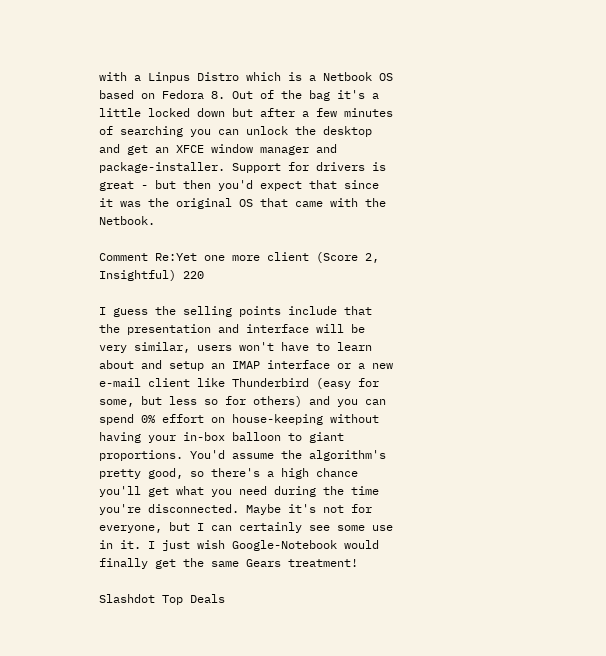with a Linpus Distro which is a Netbook OS based on Fedora 8. Out of the bag it's a little locked down but after a few minutes of searching you can unlock the desktop and get an XFCE window manager and package-installer. Support for drivers is great - but then you'd expect that since it was the original OS that came with the Netbook.

Comment Re:Yet one more client (Score 2, Insightful) 220

I guess the selling points include that the presentation and interface will be very similar, users won't have to learn about and setup an IMAP interface or a new e-mail client like Thunderbird (easy for some, but less so for others) and you can spend 0% effort on house-keeping without having your in-box balloon to giant proportions. You'd assume the algorithm's pretty good, so there's a high chance you'll get what you need during the time you're disconnected. Maybe it's not for everyone, but I can certainly see some use in it. I just wish Google-Notebook would finally get the same Gears treatment!

Slashdot Top Deals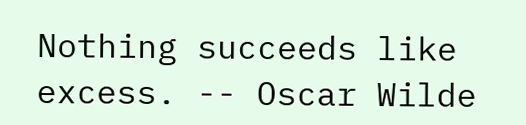Nothing succeeds like excess. -- Oscar Wilde